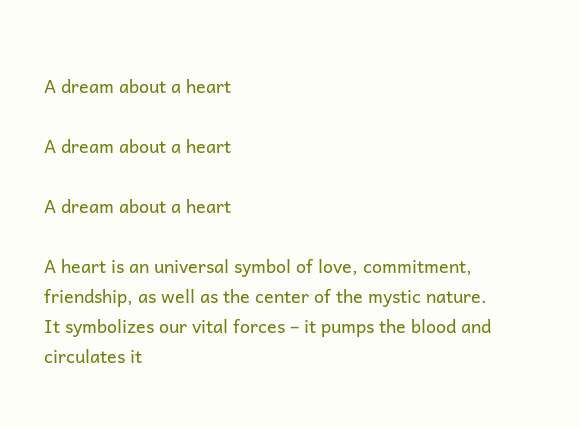A dream about a heart

A dream about a heart

A dream about a heart

A heart is an universal symbol of love, commitment, friendship, as well as the center of the mystic nature. It symbolizes our vital forces – it pumps the blood and circulates it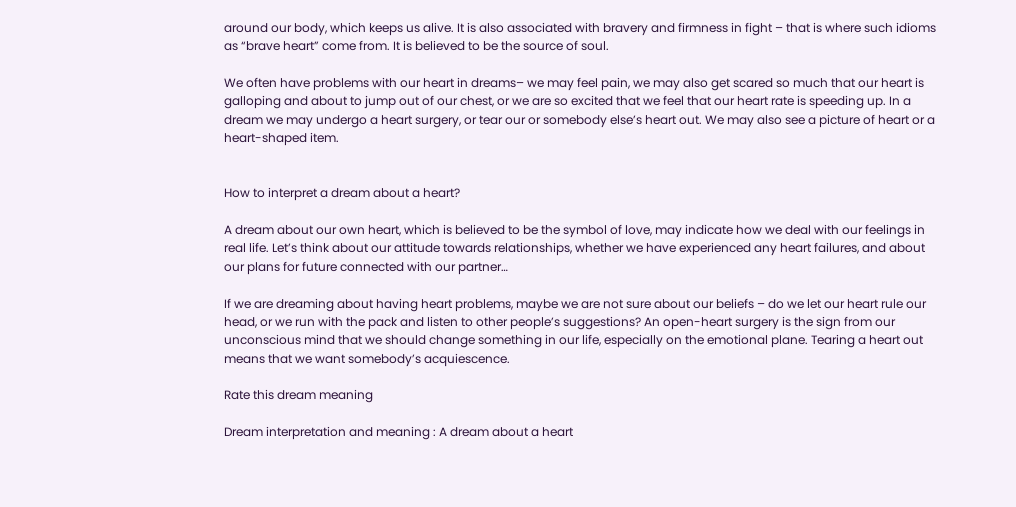around our body, which keeps us alive. It is also associated with bravery and firmness in fight – that is where such idioms as “brave heart” come from. It is believed to be the source of soul.

We often have problems with our heart in dreams– we may feel pain, we may also get scared so much that our heart is galloping and about to jump out of our chest, or we are so excited that we feel that our heart rate is speeding up. In a dream we may undergo a heart surgery, or tear our or somebody else’s heart out. We may also see a picture of heart or a heart-shaped item.


How to interpret a dream about a heart?

A dream about our own heart, which is believed to be the symbol of love, may indicate how we deal with our feelings in real life. Let’s think about our attitude towards relationships, whether we have experienced any heart failures, and about our plans for future connected with our partner…

If we are dreaming about having heart problems, maybe we are not sure about our beliefs – do we let our heart rule our head, or we run with the pack and listen to other people’s suggestions? An open-heart surgery is the sign from our unconscious mind that we should change something in our life, especially on the emotional plane. Tearing a heart out means that we want somebody’s acquiescence.

Rate this dream meaning

Dream interpretation and meaning : A dream about a heart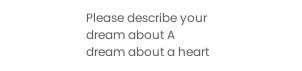Please describe your dream about A dream about a heart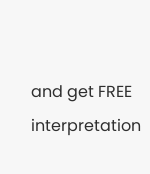and get FREE interpretation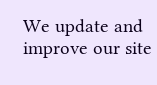We update and improve our site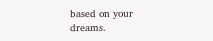based on your dreams.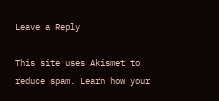Leave a Reply

This site uses Akismet to reduce spam. Learn how your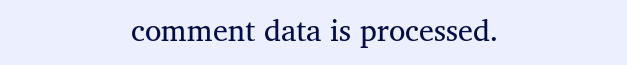comment data is processed.